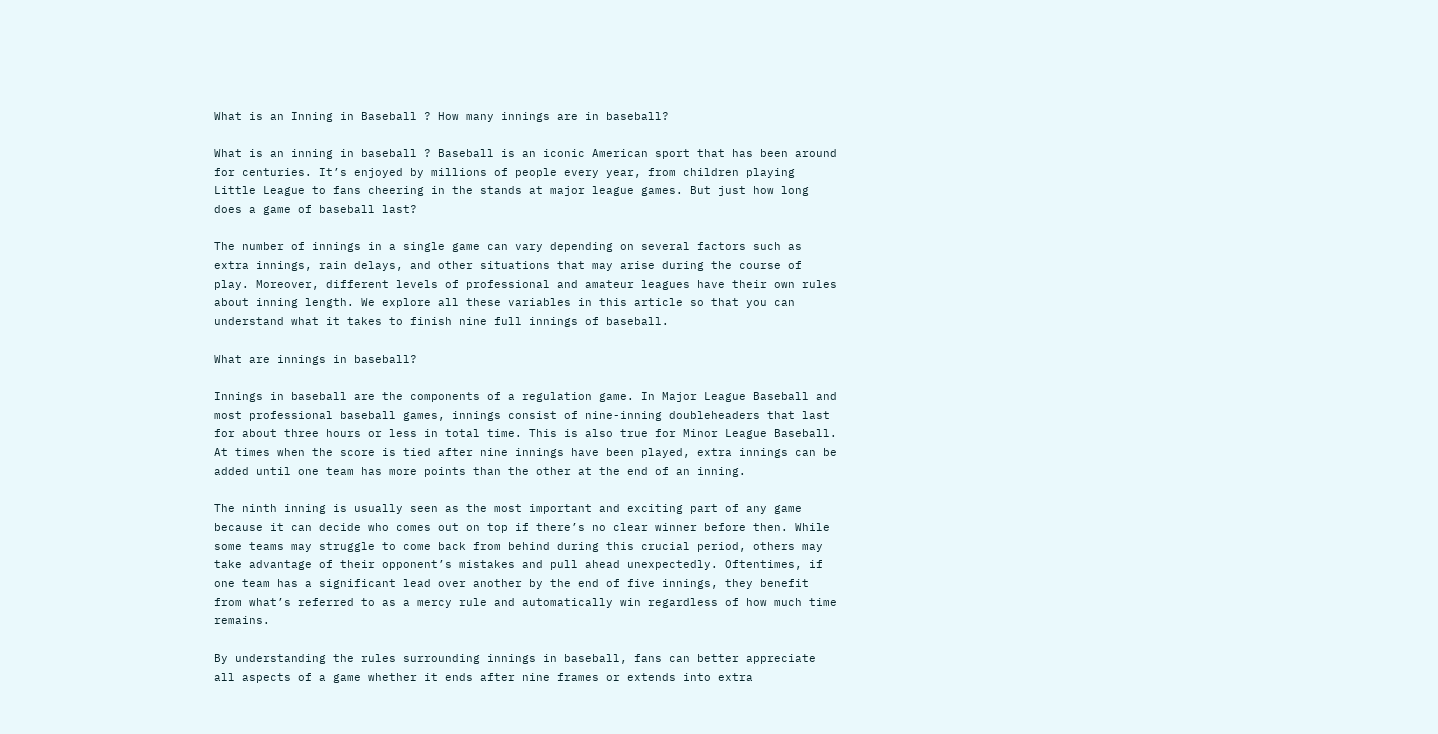What is an Inning in Baseball ? How many innings are in baseball?

What is an inning in baseball ? Baseball is an iconic American sport that has been around for centuries. It’s enjoyed by millions of people every year, from children playing Little League to fans cheering in the stands at major league games. But just how long does a game of baseball last?

The number of innings in a single game can vary depending on several factors such as extra innings, rain delays, and other situations that may arise during the course of play. Moreover, different levels of professional and amateur leagues have their own rules about inning length. We explore all these variables in this article so that you can understand what it takes to finish nine full innings of baseball.

What are innings in baseball?

Innings in baseball are the components of a regulation game. In Major League Baseball and most professional baseball games, innings consist of nine-inning doubleheaders that last for about three hours or less in total time. This is also true for Minor League Baseball. At times when the score is tied after nine innings have been played, extra innings can be added until one team has more points than the other at the end of an inning.

The ninth inning is usually seen as the most important and exciting part of any game because it can decide who comes out on top if there’s no clear winner before then. While some teams may struggle to come back from behind during this crucial period, others may take advantage of their opponent’s mistakes and pull ahead unexpectedly. Oftentimes, if one team has a significant lead over another by the end of five innings, they benefit from what’s referred to as a mercy rule and automatically win regardless of how much time remains.

By understanding the rules surrounding innings in baseball, fans can better appreciate all aspects of a game whether it ends after nine frames or extends into extra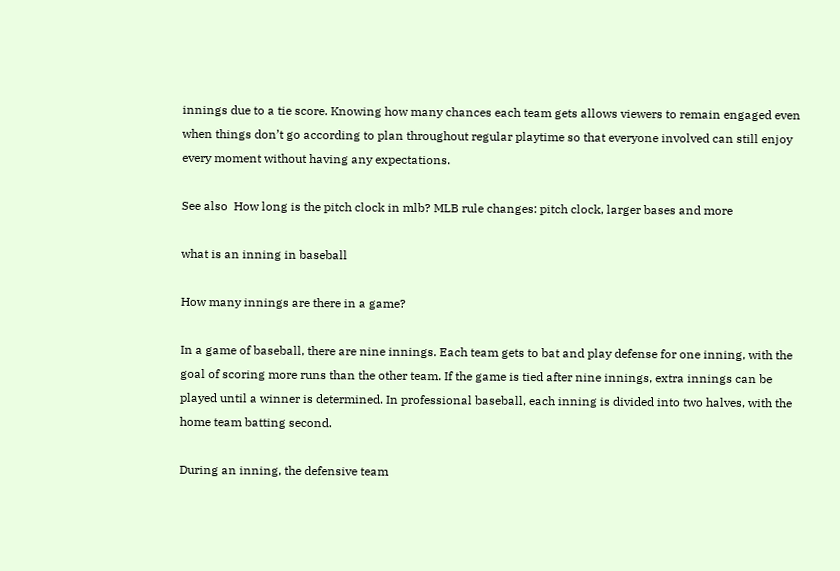innings due to a tie score. Knowing how many chances each team gets allows viewers to remain engaged even when things don’t go according to plan throughout regular playtime so that everyone involved can still enjoy every moment without having any expectations.

See also  How long is the pitch clock in mlb? MLB rule changes: pitch clock, larger bases and more

what is an inning in baseball

How many innings are there in a game?

In a game of baseball, there are nine innings. Each team gets to bat and play defense for one inning, with the goal of scoring more runs than the other team. If the game is tied after nine innings, extra innings can be played until a winner is determined. In professional baseball, each inning is divided into two halves, with the home team batting second.

During an inning, the defensive team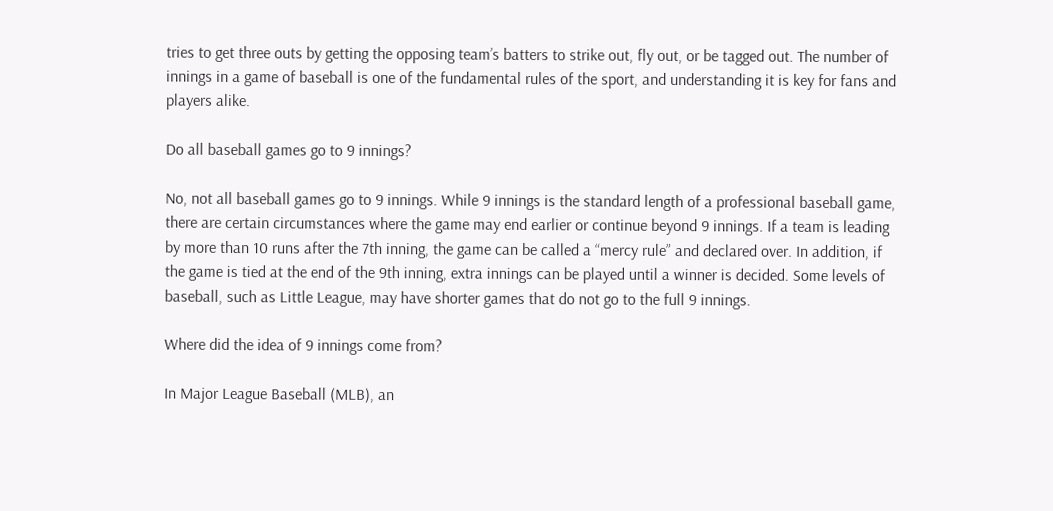tries to get three outs by getting the opposing team’s batters to strike out, fly out, or be tagged out. The number of innings in a game of baseball is one of the fundamental rules of the sport, and understanding it is key for fans and players alike.

Do all baseball games go to 9 innings?

No, not all baseball games go to 9 innings. While 9 innings is the standard length of a professional baseball game, there are certain circumstances where the game may end earlier or continue beyond 9 innings. If a team is leading by more than 10 runs after the 7th inning, the game can be called a “mercy rule” and declared over. In addition, if the game is tied at the end of the 9th inning, extra innings can be played until a winner is decided. Some levels of baseball, such as Little League, may have shorter games that do not go to the full 9 innings.

Where did the idea of 9 innings come from?

In Major League Baseball (MLB), an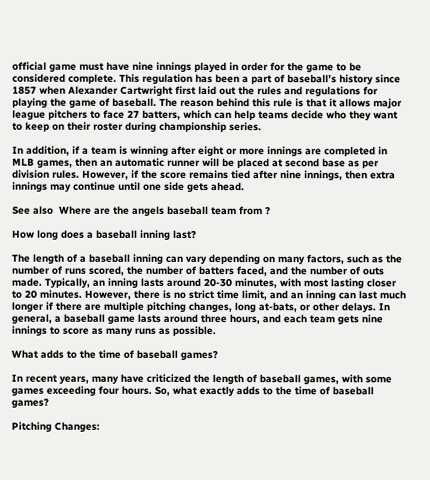official game must have nine innings played in order for the game to be considered complete. This regulation has been a part of baseball’s history since 1857 when Alexander Cartwright first laid out the rules and regulations for playing the game of baseball. The reason behind this rule is that it allows major league pitchers to face 27 batters, which can help teams decide who they want to keep on their roster during championship series.

In addition, if a team is winning after eight or more innings are completed in MLB games, then an automatic runner will be placed at second base as per division rules. However, if the score remains tied after nine innings, then extra innings may continue until one side gets ahead.

See also  Where are the angels baseball team from ?

How long does a baseball inning last?

The length of a baseball inning can vary depending on many factors, such as the number of runs scored, the number of batters faced, and the number of outs made. Typically, an inning lasts around 20-30 minutes, with most lasting closer to 20 minutes. However, there is no strict time limit, and an inning can last much longer if there are multiple pitching changes, long at-bats, or other delays. In general, a baseball game lasts around three hours, and each team gets nine innings to score as many runs as possible.

What adds to the time of baseball games?

In recent years, many have criticized the length of baseball games, with some games exceeding four hours. So, what exactly adds to the time of baseball games?

Pitching Changes: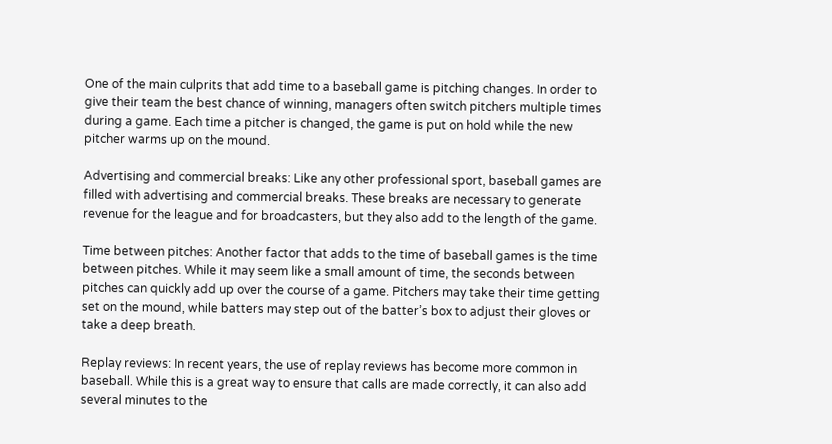One of the main culprits that add time to a baseball game is pitching changes. In order to give their team the best chance of winning, managers often switch pitchers multiple times during a game. Each time a pitcher is changed, the game is put on hold while the new pitcher warms up on the mound.

Advertising and commercial breaks: Like any other professional sport, baseball games are filled with advertising and commercial breaks. These breaks are necessary to generate revenue for the league and for broadcasters, but they also add to the length of the game.

Time between pitches: Another factor that adds to the time of baseball games is the time between pitches. While it may seem like a small amount of time, the seconds between pitches can quickly add up over the course of a game. Pitchers may take their time getting set on the mound, while batters may step out of the batter’s box to adjust their gloves or take a deep breath.

Replay reviews: In recent years, the use of replay reviews has become more common in baseball. While this is a great way to ensure that calls are made correctly, it can also add several minutes to the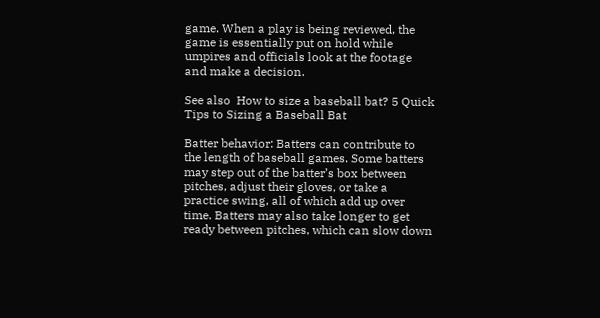game. When a play is being reviewed, the game is essentially put on hold while umpires and officials look at the footage and make a decision.

See also  How to size a baseball bat? 5 Quick Tips to Sizing a Baseball Bat

Batter behavior: Batters can contribute to the length of baseball games. Some batters may step out of the batter’s box between pitches, adjust their gloves, or take a practice swing, all of which add up over time. Batters may also take longer to get ready between pitches, which can slow down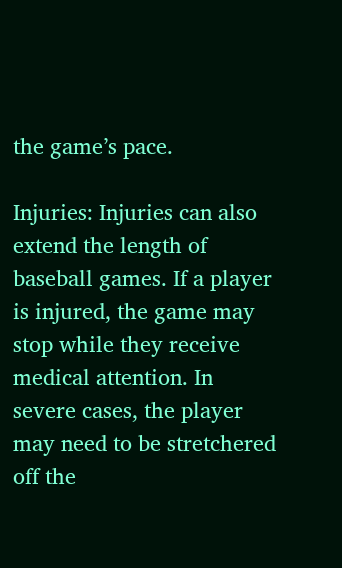the game’s pace.

Injuries: Injuries can also extend the length of baseball games. If a player is injured, the game may stop while they receive medical attention. In severe cases, the player may need to be stretchered off the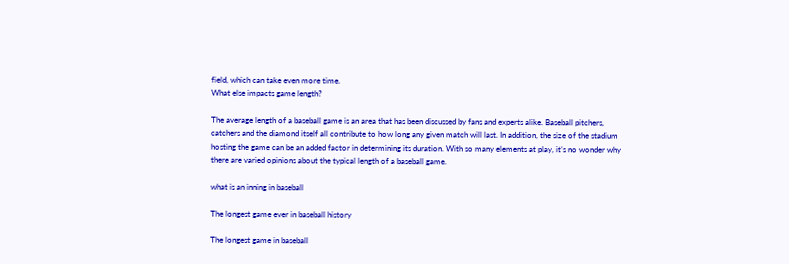field, which can take even more time.
What else impacts game length?

The average length of a baseball game is an area that has been discussed by fans and experts alike. Baseball pitchers, catchers and the diamond itself all contribute to how long any given match will last. In addition, the size of the stadium hosting the game can be an added factor in determining its duration. With so many elements at play, it’s no wonder why there are varied opinions about the typical length of a baseball game.

what is an inning in baseball

The longest game ever in baseball history

The longest game in baseball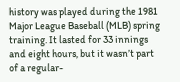history was played during the 1981 Major League Baseball (MLB) spring training. It lasted for 33 innings and eight hours, but it wasn’t part of a regular-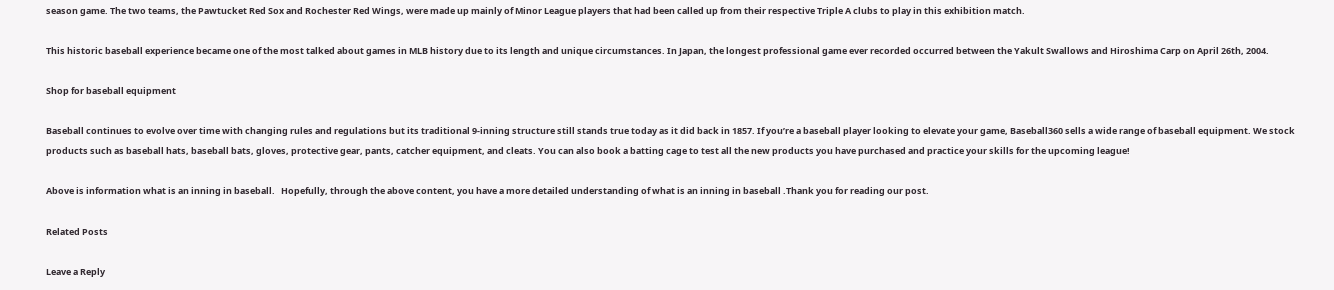season game. The two teams, the Pawtucket Red Sox and Rochester Red Wings, were made up mainly of Minor League players that had been called up from their respective Triple A clubs to play in this exhibition match.

This historic baseball experience became one of the most talked about games in MLB history due to its length and unique circumstances. In Japan, the longest professional game ever recorded occurred between the Yakult Swallows and Hiroshima Carp on April 26th, 2004.

Shop for baseball equipment

Baseball continues to evolve over time with changing rules and regulations but its traditional 9-inning structure still stands true today as it did back in 1857. If you’re a baseball player looking to elevate your game, Baseball360 sells a wide range of baseball equipment. We stock products such as baseball hats, baseball bats, gloves, protective gear, pants, catcher equipment, and cleats. You can also book a batting cage to test all the new products you have purchased and practice your skills for the upcoming league!

Above is information what is an inning in baseball.   Hopefully, through the above content, you have a more detailed understanding of what is an inning in baseball .Thank you for reading our post.

Related Posts

Leave a Reply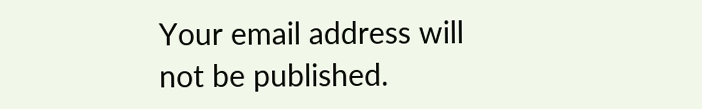Your email address will not be published.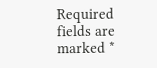Required fields are marked *